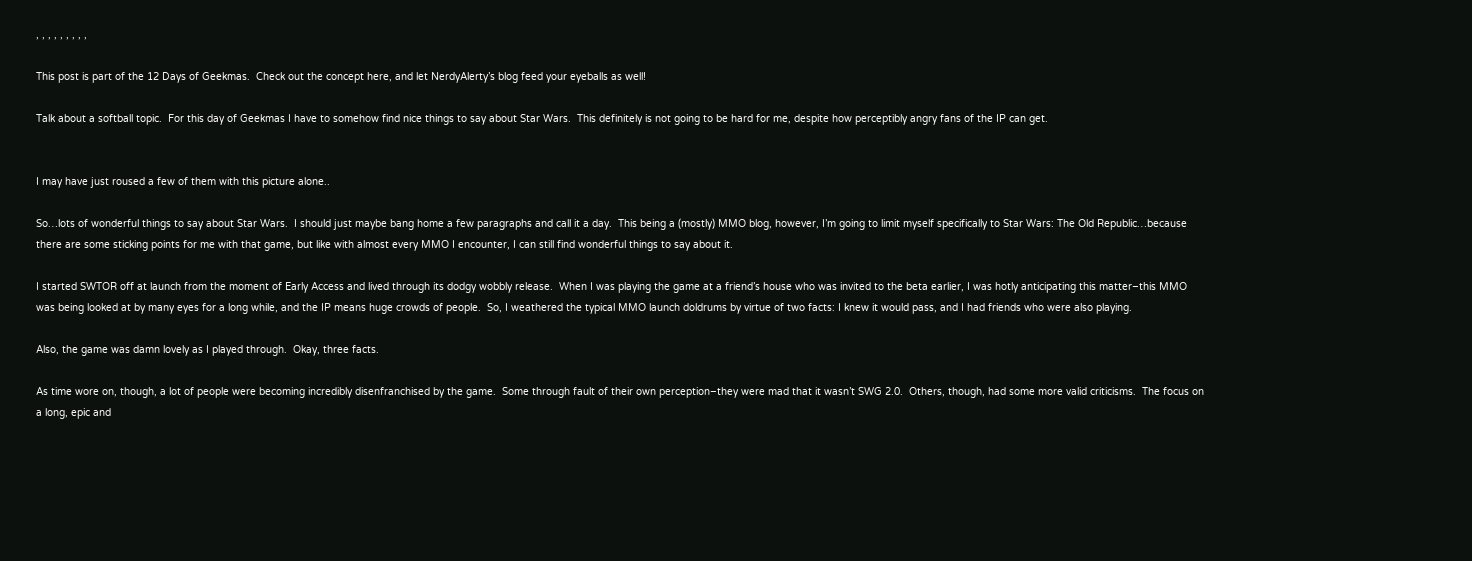, , , , , , , , ,

This post is part of the 12 Days of Geekmas.  Check out the concept here, and let NerdyAlerty’s blog feed your eyeballs as well!

Talk about a softball topic.  For this day of Geekmas I have to somehow find nice things to say about Star Wars.  This definitely is not going to be hard for me, despite how perceptibly angry fans of the IP can get.


I may have just roused a few of them with this picture alone..

So…lots of wonderful things to say about Star Wars.  I should just maybe bang home a few paragraphs and call it a day.  This being a (mostly) MMO blog, however, I’m going to limit myself specifically to Star Wars: The Old Republic…because there are some sticking points for me with that game, but like with almost every MMO I encounter, I can still find wonderful things to say about it.

I started SWTOR off at launch from the moment of Early Access and lived through its dodgy wobbly release.  When I was playing the game at a friend’s house who was invited to the beta earlier, I was hotly anticipating this matter–this MMO was being looked at by many eyes for a long while, and the IP means huge crowds of people.  So, I weathered the typical MMO launch doldrums by virtue of two facts: I knew it would pass, and I had friends who were also playing.

Also, the game was damn lovely as I played through.  Okay, three facts.

As time wore on, though, a lot of people were becoming incredibly disenfranchised by the game.  Some through fault of their own perception–they were mad that it wasn’t SWG 2.0.  Others, though, had some more valid criticisms.  The focus on a long, epic and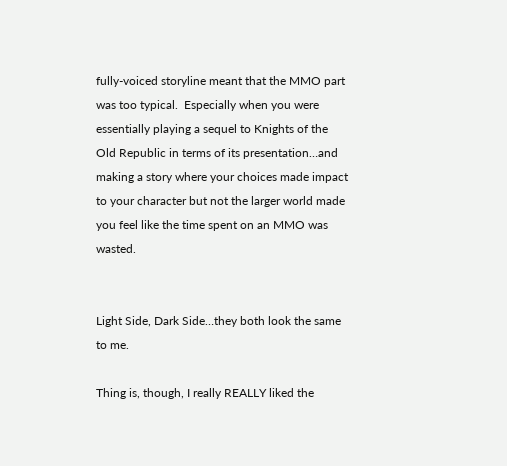fully-voiced storyline meant that the MMO part was too typical.  Especially when you were essentially playing a sequel to Knights of the Old Republic in terms of its presentation…and making a story where your choices made impact to your character but not the larger world made you feel like the time spent on an MMO was wasted.


Light Side, Dark Side…they both look the same to me.

Thing is, though, I really REALLY liked the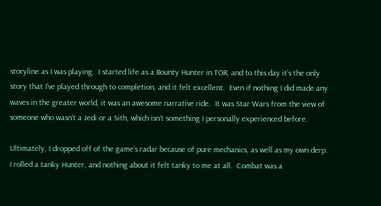storyline as I was playing.  I started life as a Bounty Hunter in TOR, and to this day it’s the only story that I’ve played through to completion, and it felt excellent.  Even if nothing I did made any waves in the greater world, it was an awesome narrative ride.  It was Star Wars from the view of someone who wasn’t a Jedi or a Sith, which isn’t something I personally experienced before.

Ultimately, I dropped off of the game’s radar because of pure mechanics, as well as my own derp.  I rolled a tanky Hunter, and nothing about it felt tanky to me at all.  Combat was a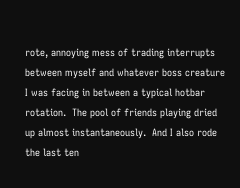rote, annoying mess of trading interrupts between myself and whatever boss creature I was facing in between a typical hotbar rotation.  The pool of friends playing dried up almost instantaneously.  And I also rode the last ten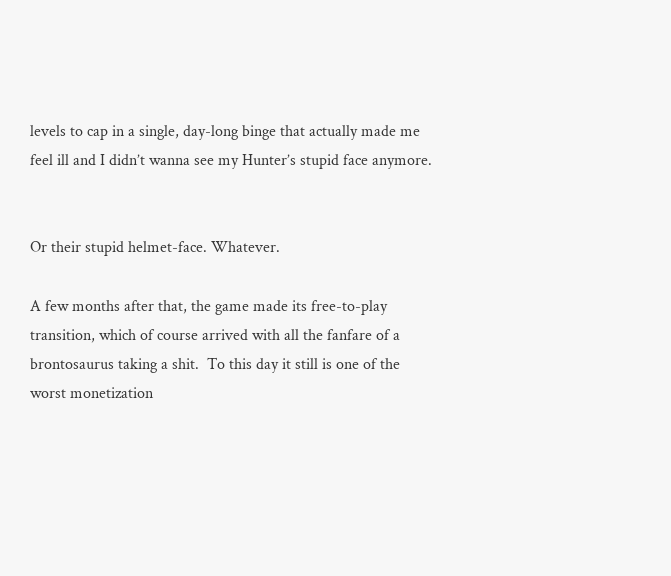levels to cap in a single, day-long binge that actually made me feel ill and I didn’t wanna see my Hunter’s stupid face anymore.


Or their stupid helmet-face. Whatever.

A few months after that, the game made its free-to-play transition, which of course arrived with all the fanfare of a brontosaurus taking a shit.  To this day it still is one of the worst monetization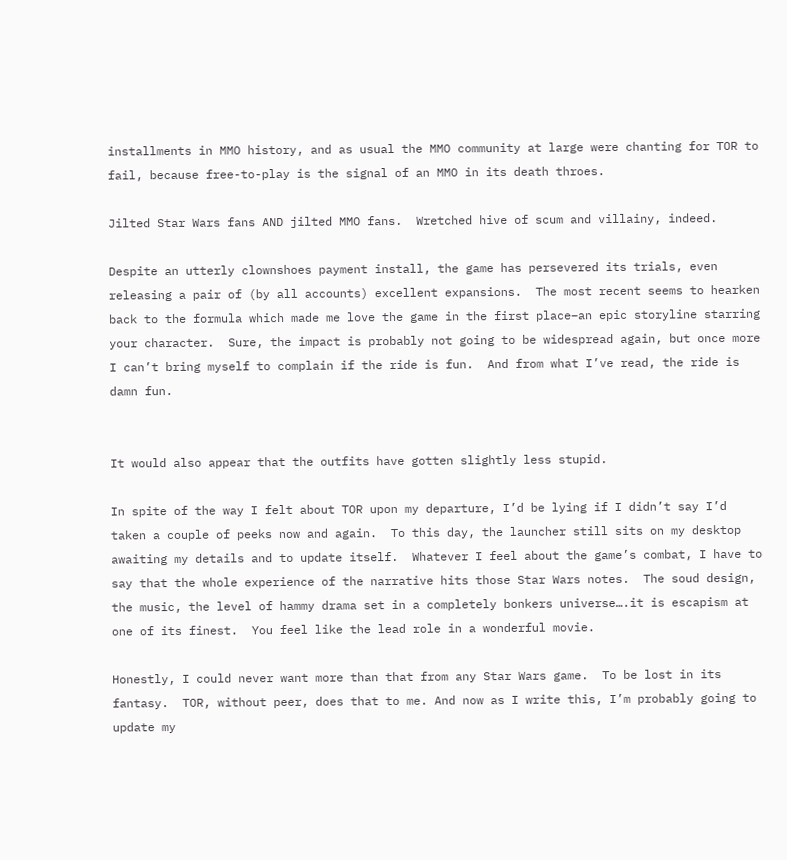installments in MMO history, and as usual the MMO community at large were chanting for TOR to fail, because free-to-play is the signal of an MMO in its death throes.

Jilted Star Wars fans AND jilted MMO fans.  Wretched hive of scum and villainy, indeed.

Despite an utterly clownshoes payment install, the game has persevered its trials, even releasing a pair of (by all accounts) excellent expansions.  The most recent seems to hearken back to the formula which made me love the game in the first place–an epic storyline starring your character.  Sure, the impact is probably not going to be widespread again, but once more I can’t bring myself to complain if the ride is fun.  And from what I’ve read, the ride is damn fun.


It would also appear that the outfits have gotten slightly less stupid.

In spite of the way I felt about TOR upon my departure, I’d be lying if I didn’t say I’d taken a couple of peeks now and again.  To this day, the launcher still sits on my desktop awaiting my details and to update itself.  Whatever I feel about the game’s combat, I have to say that the whole experience of the narrative hits those Star Wars notes.  The soud design, the music, the level of hammy drama set in a completely bonkers universe….it is escapism at one of its finest.  You feel like the lead role in a wonderful movie.

Honestly, I could never want more than that from any Star Wars game.  To be lost in its fantasy.  TOR, without peer, does that to me. And now as I write this, I’m probably going to update my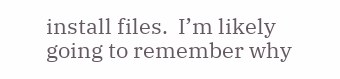install files.  I’m likely going to remember why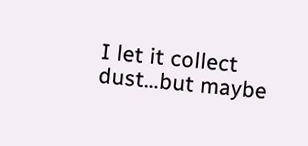I let it collect dust…but maybe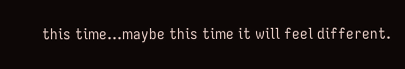this time…maybe this time it will feel different.